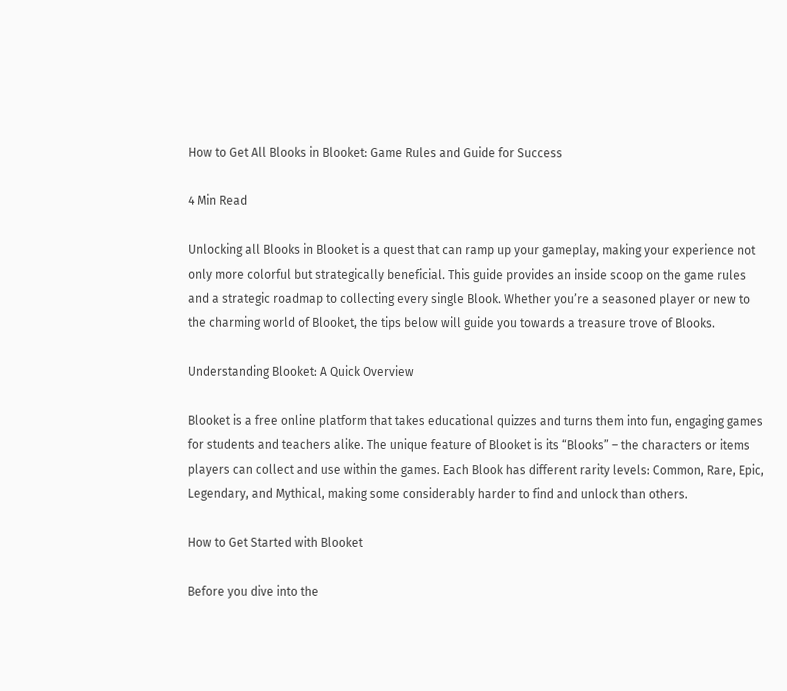How to Get All Blooks in Blooket: Game Rules and Guide for Success

4 Min Read

Unlocking all Blooks in Blooket is a quest that can ramp up your gameplay, making your experience not only more colorful but strategically beneficial. This guide provides an inside scoop on the game rules and a strategic roadmap to collecting every single Blook. Whether you’re a seasoned player or new to the charming world of Blooket, the tips below will guide you towards a treasure trove of Blooks.

Understanding Blooket: A Quick Overview

Blooket is a free online platform that takes educational quizzes and turns them into fun, engaging games for students and teachers alike. The unique feature of Blooket is its “Blooks” – the characters or items players can collect and use within the games. Each Blook has different rarity levels: Common, Rare, Epic, Legendary, and Mythical, making some considerably harder to find and unlock than others.

How to Get Started with Blooket

Before you dive into the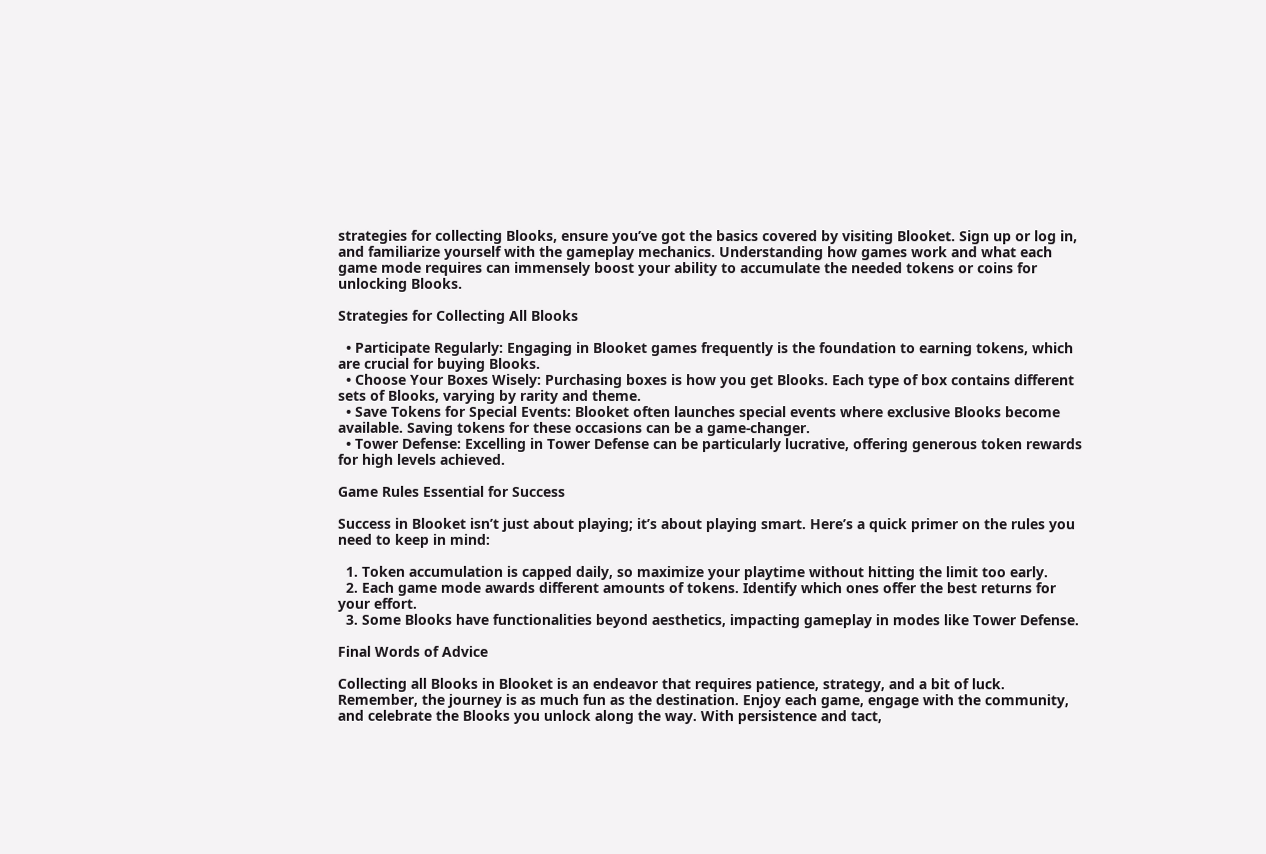strategies for collecting Blooks, ensure you’ve got the basics covered by visiting Blooket. Sign up or log in, and familiarize yourself with the gameplay mechanics. Understanding how games work and what each game mode requires can immensely boost your ability to accumulate the needed tokens or coins for unlocking Blooks.

Strategies for Collecting All Blooks

  • Participate Regularly: Engaging in Blooket games frequently is the foundation to earning tokens, which are crucial for buying Blooks.
  • Choose Your Boxes Wisely: Purchasing boxes is how you get Blooks. Each type of box contains different sets of Blooks, varying by rarity and theme.
  • Save Tokens for Special Events: Blooket often launches special events where exclusive Blooks become available. Saving tokens for these occasions can be a game-changer.
  • Tower Defense: Excelling in Tower Defense can be particularly lucrative, offering generous token rewards for high levels achieved.

Game Rules Essential for Success

Success in Blooket isn’t just about playing; it’s about playing smart. Here’s a quick primer on the rules you need to keep in mind:

  1. Token accumulation is capped daily, so maximize your playtime without hitting the limit too early.
  2. Each game mode awards different amounts of tokens. Identify which ones offer the best returns for your effort.
  3. Some Blooks have functionalities beyond aesthetics, impacting gameplay in modes like Tower Defense.

Final Words of Advice

Collecting all Blooks in Blooket is an endeavor that requires patience, strategy, and a bit of luck. Remember, the journey is as much fun as the destination. Enjoy each game, engage with the community, and celebrate the Blooks you unlock along the way. With persistence and tact,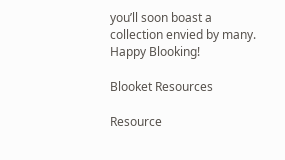you’ll soon boast a collection envied by many. Happy Blooking!

Blooket Resources

Resource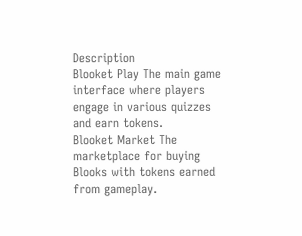Description
Blooket Play The main game interface where players engage in various quizzes and earn tokens.
Blooket Market The marketplace for buying Blooks with tokens earned from gameplay.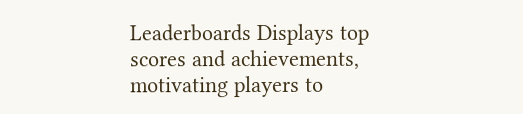Leaderboards Displays top scores and achievements, motivating players to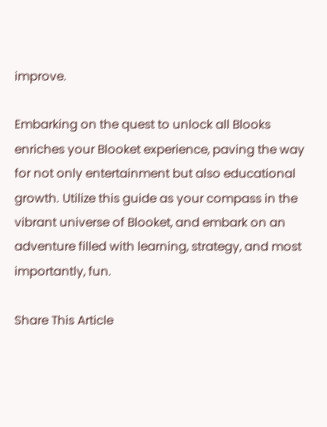improve.

Embarking on the quest to unlock all Blooks enriches your Blooket experience, paving the way for not only entertainment but also educational growth. Utilize this guide as your compass in the vibrant universe of Blooket, and embark on an adventure filled with learning, strategy, and most importantly, fun.

Share This Article